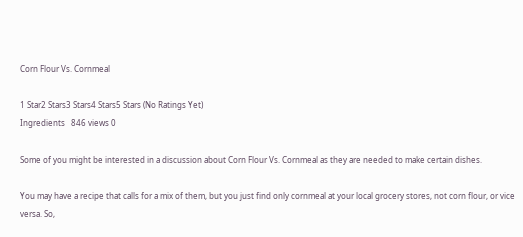Corn Flour Vs. Cornmeal

1 Star2 Stars3 Stars4 Stars5 Stars (No Ratings Yet)
Ingredients   846 views 0

Some of you might be interested in a discussion about Corn Flour Vs. Cornmeal as they are needed to make certain dishes.

You may have a recipe that calls for a mix of them, but you just find only cornmeal at your local grocery stores, not corn flour, or vice versa. So,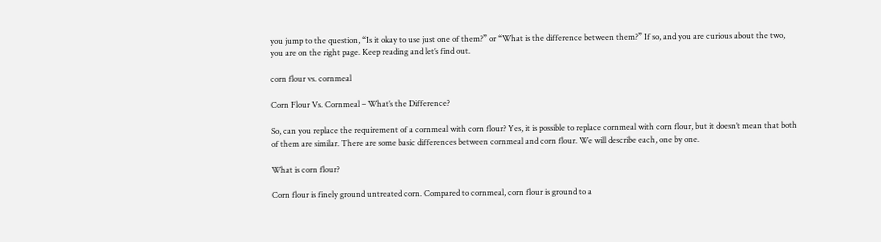you jump to the question, “Is it okay to use just one of them?” or “What is the difference between them?” If so, and you are curious about the two, you are on the right page. Keep reading and let’s find out.

corn flour vs. cornmeal

Corn Flour Vs. Cornmeal – What’s the Difference?

So, can you replace the requirement of a cornmeal with corn flour? Yes, it is possible to replace cornmeal with corn flour, but it doesn’t mean that both of them are similar. There are some basic differences between cornmeal and corn flour. We will describe each, one by one.

What is corn flour?

Corn flour is finely ground untreated corn. Compared to cornmeal, corn flour is ground to a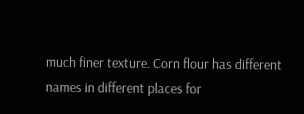much finer texture. Corn flour has different names in different places for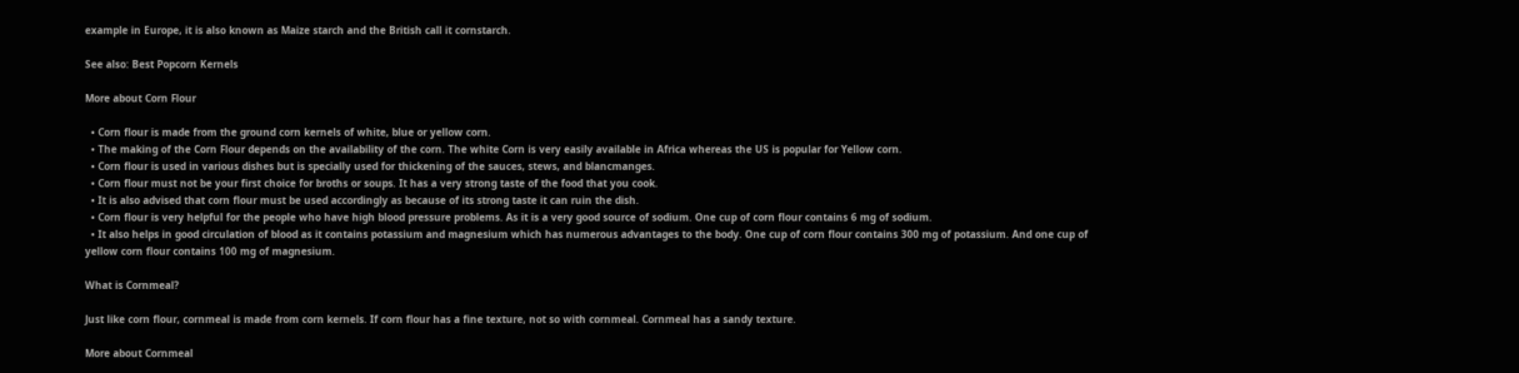example in Europe, it is also known as Maize starch and the British call it cornstarch.

See also: Best Popcorn Kernels

More about Corn Flour

  • Corn flour is made from the ground corn kernels of white, blue or yellow corn.
  • The making of the Corn Flour depends on the availability of the corn. The white Corn is very easily available in Africa whereas the US is popular for Yellow corn.
  • Corn flour is used in various dishes but is specially used for thickening of the sauces, stews, and blancmanges.
  • Corn flour must not be your first choice for broths or soups. It has a very strong taste of the food that you cook.
  • It is also advised that corn flour must be used accordingly as because of its strong taste it can ruin the dish.
  • Corn flour is very helpful for the people who have high blood pressure problems. As it is a very good source of sodium. One cup of corn flour contains 6 mg of sodium.
  • It also helps in good circulation of blood as it contains potassium and magnesium which has numerous advantages to the body. One cup of corn flour contains 300 mg of potassium. And one cup of yellow corn flour contains 100 mg of magnesium.

What is Cornmeal?

Just like corn flour, cornmeal is made from corn kernels. If corn flour has a fine texture, not so with cornmeal. Cornmeal has a sandy texture.

More about Cornmeal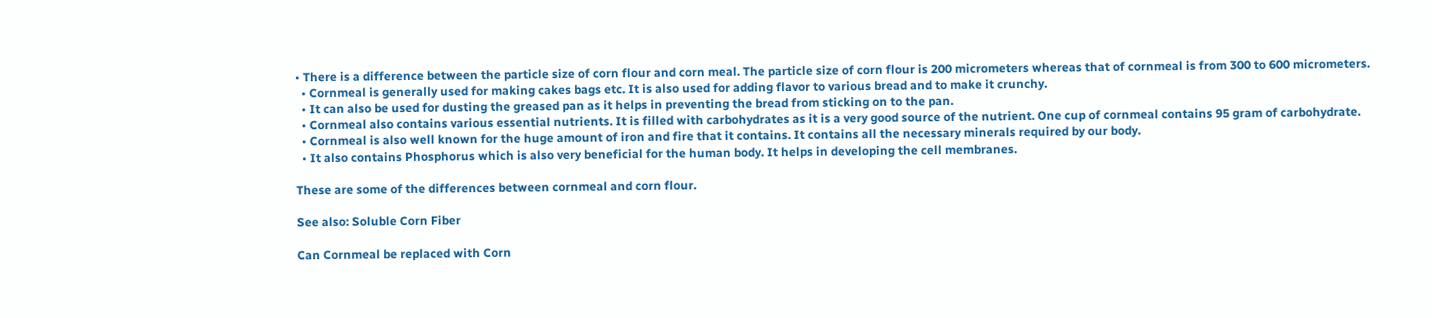• There is a difference between the particle size of corn flour and corn meal. The particle size of corn flour is 200 micrometers whereas that of cornmeal is from 300 to 600 micrometers.
  • Cornmeal is generally used for making cakes bags etc. It is also used for adding flavor to various bread and to make it crunchy.
  • It can also be used for dusting the greased pan as it helps in preventing the bread from sticking on to the pan.
  • Cornmeal also contains various essential nutrients. It is filled with carbohydrates as it is a very good source of the nutrient. One cup of cornmeal contains 95 gram of carbohydrate.
  • Cornmeal is also well known for the huge amount of iron and fire that it contains. It contains all the necessary minerals required by our body.
  • It also contains Phosphorus which is also very beneficial for the human body. It helps in developing the cell membranes.

These are some of the differences between cornmeal and corn flour.

See also: Soluble Corn Fiber

Can Cornmeal be replaced with Corn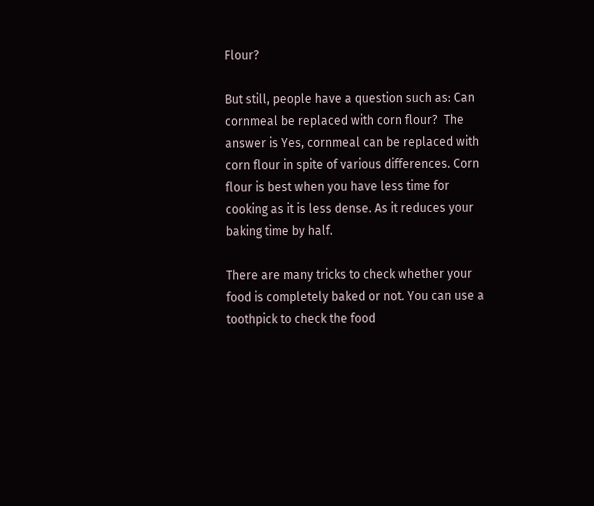Flour?

But still, people have a question such as: Can cornmeal be replaced with corn flour?  The answer is Yes, cornmeal can be replaced with corn flour in spite of various differences. Corn flour is best when you have less time for cooking as it is less dense. As it reduces your baking time by half.

There are many tricks to check whether your food is completely baked or not. You can use a toothpick to check the food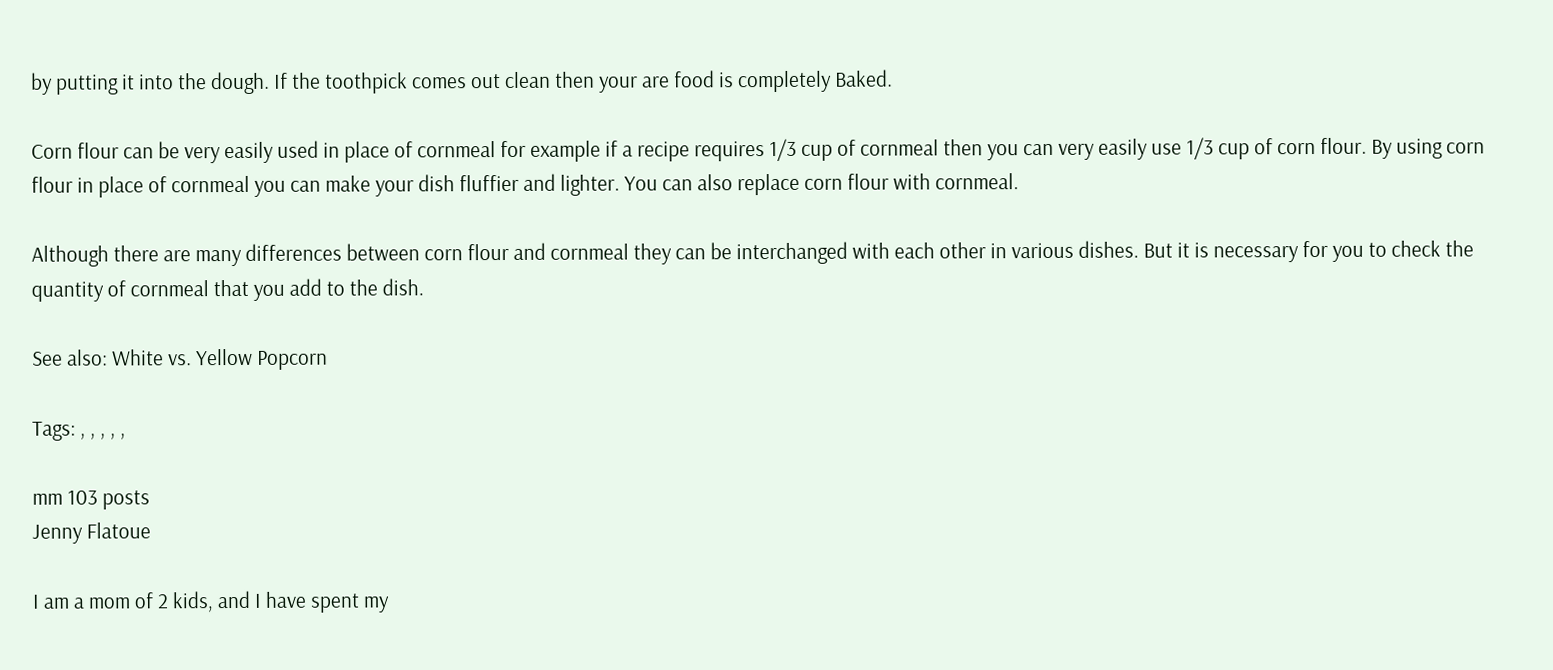by putting it into the dough. If the toothpick comes out clean then your are food is completely Baked.

Corn flour can be very easily used in place of cornmeal for example if a recipe requires 1/3 cup of cornmeal then you can very easily use 1/3 cup of corn flour. By using corn flour in place of cornmeal you can make your dish fluffier and lighter. You can also replace corn flour with cornmeal.

Although there are many differences between corn flour and cornmeal they can be interchanged with each other in various dishes. But it is necessary for you to check the quantity of cornmeal that you add to the dish.

See also: White vs. Yellow Popcorn

Tags: , , , , ,

mm 103 posts
Jenny Flatoue

I am a mom of 2 kids, and I have spent my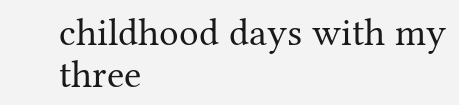childhood days with my three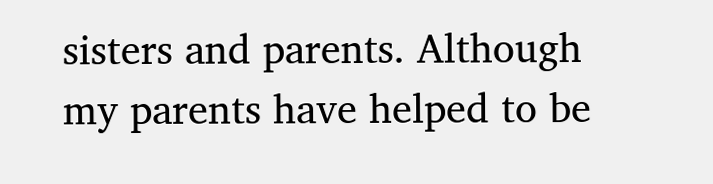sisters and parents. Although my parents have helped to be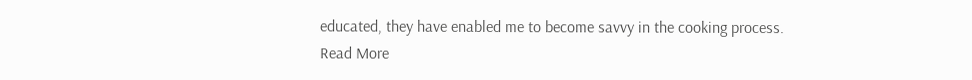educated, they have enabled me to become savvy in the cooking process. Read More